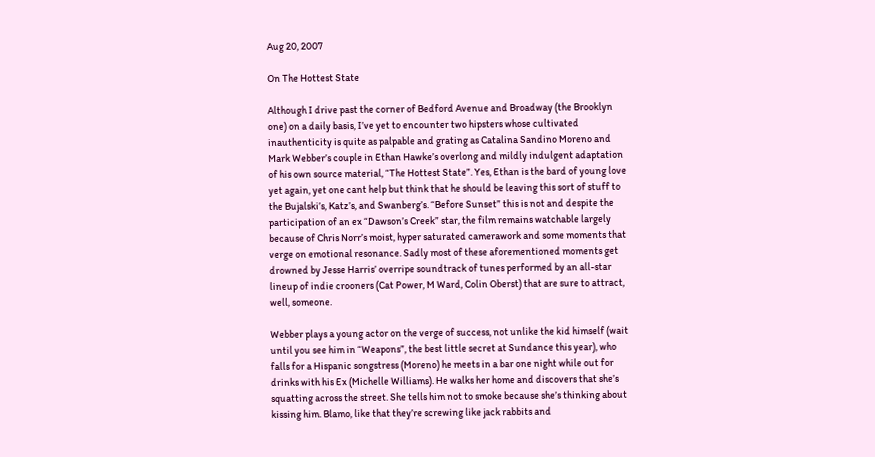Aug 20, 2007

On The Hottest State

Although I drive past the corner of Bedford Avenue and Broadway (the Brooklyn one) on a daily basis, I’ve yet to encounter two hipsters whose cultivated inauthenticity is quite as palpable and grating as Catalina Sandino Moreno and Mark Webber’s couple in Ethan Hawke’s overlong and mildly indulgent adaptation of his own source material, “The Hottest State”. Yes, Ethan is the bard of young love yet again, yet one cant help but think that he should be leaving this sort of stuff to the Bujalski’s, Katz’s, and Swanberg’s. “Before Sunset” this is not and despite the participation of an ex “Dawson’s Creek” star, the film remains watchable largely because of Chris Norr’s moist, hyper saturated camerawork and some moments that verge on emotional resonance. Sadly most of these aforementioned moments get drowned by Jesse Harris’ overripe soundtrack of tunes performed by an all-star lineup of indie crooners (Cat Power, M Ward, Colin Oberst) that are sure to attract, well, someone.

Webber plays a young actor on the verge of success, not unlike the kid himself (wait until you see him in “Weapons”, the best little secret at Sundance this year), who falls for a Hispanic songstress (Moreno) he meets in a bar one night while out for drinks with his Ex (Michelle Williams). He walks her home and discovers that she’s squatting across the street. She tells him not to smoke because she’s thinking about kissing him. Blamo, like that they’re screwing like jack rabbits and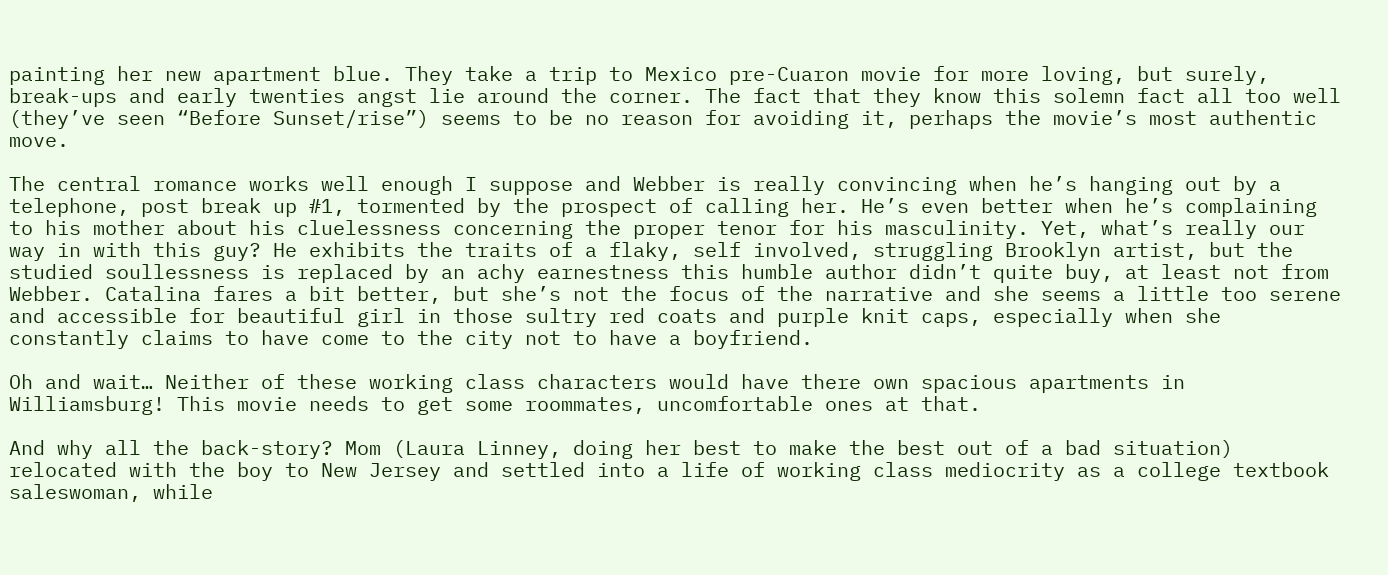painting her new apartment blue. They take a trip to Mexico pre-Cuaron movie for more loving, but surely, break-ups and early twenties angst lie around the corner. The fact that they know this solemn fact all too well (they’ve seen “Before Sunset/rise”) seems to be no reason for avoiding it, perhaps the movie’s most authentic move.

The central romance works well enough I suppose and Webber is really convincing when he’s hanging out by a telephone, post break up #1, tormented by the prospect of calling her. He’s even better when he’s complaining to his mother about his cluelessness concerning the proper tenor for his masculinity. Yet, what’s really our way in with this guy? He exhibits the traits of a flaky, self involved, struggling Brooklyn artist, but the studied soullessness is replaced by an achy earnestness this humble author didn’t quite buy, at least not from Webber. Catalina fares a bit better, but she’s not the focus of the narrative and she seems a little too serene and accessible for beautiful girl in those sultry red coats and purple knit caps, especially when she constantly claims to have come to the city not to have a boyfriend.

Oh and wait… Neither of these working class characters would have there own spacious apartments in Williamsburg! This movie needs to get some roommates, uncomfortable ones at that.

And why all the back-story? Mom (Laura Linney, doing her best to make the best out of a bad situation) relocated with the boy to New Jersey and settled into a life of working class mediocrity as a college textbook saleswoman, while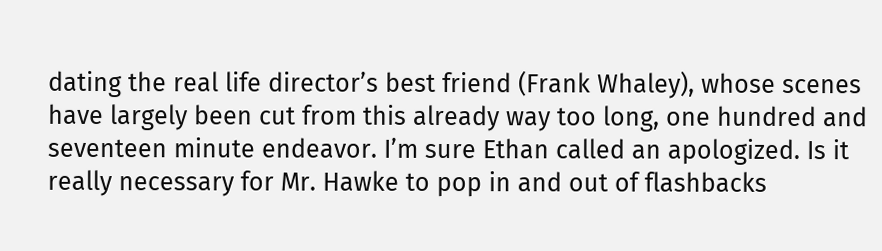dating the real life director’s best friend (Frank Whaley), whose scenes have largely been cut from this already way too long, one hundred and seventeen minute endeavor. I’m sure Ethan called an apologized. Is it really necessary for Mr. Hawke to pop in and out of flashbacks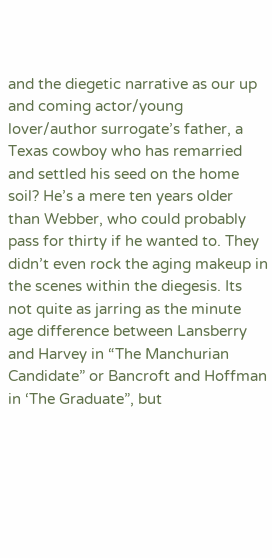and the diegetic narrative as our up and coming actor/young lover/author surrogate’s father, a Texas cowboy who has remarried and settled his seed on the home soil? He’s a mere ten years older than Webber, who could probably pass for thirty if he wanted to. They didn’t even rock the aging makeup in the scenes within the diegesis. Its not quite as jarring as the minute age difference between Lansberry and Harvey in “The Manchurian Candidate” or Bancroft and Hoffman in ‘The Graduate”, but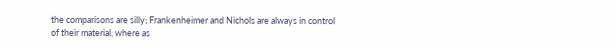the comparisons are silly; Frankenheimer and Nichols are always in control of their material, where as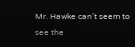Mr. Hawke can’t seem to see the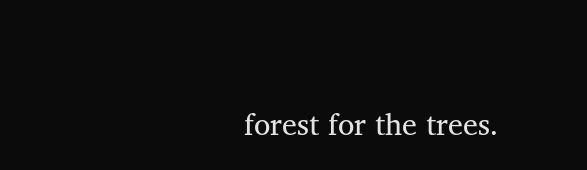forest for the trees.